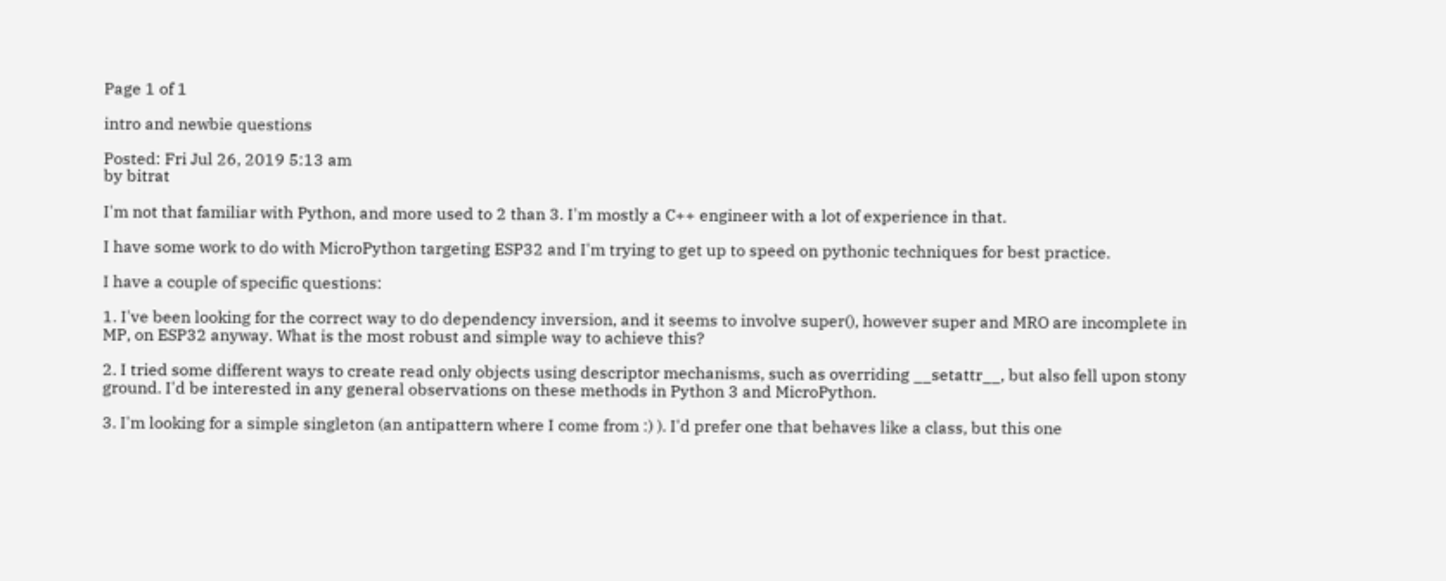Page 1 of 1

intro and newbie questions

Posted: Fri Jul 26, 2019 5:13 am
by bitrat

I'm not that familiar with Python, and more used to 2 than 3. I'm mostly a C++ engineer with a lot of experience in that.

I have some work to do with MicroPython targeting ESP32 and I'm trying to get up to speed on pythonic techniques for best practice.

I have a couple of specific questions:

1. I've been looking for the correct way to do dependency inversion, and it seems to involve super(), however super and MRO are incomplete in MP, on ESP32 anyway. What is the most robust and simple way to achieve this?

2. I tried some different ways to create read only objects using descriptor mechanisms, such as overriding __setattr__, but also fell upon stony ground. I'd be interested in any general observations on these methods in Python 3 and MicroPython.

3. I'm looking for a simple singleton (an antipattern where I come from :) ). I'd prefer one that behaves like a class, but this one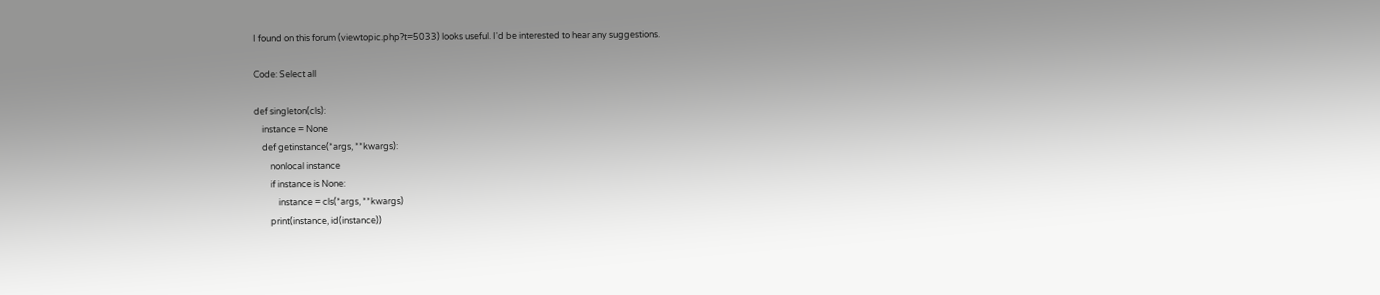I found on this forum (viewtopic.php?t=5033) looks useful. I'd be interested to hear any suggestions.

Code: Select all

def singleton(cls):
    instance = None
    def getinstance(*args, **kwargs):
        nonlocal instance
        if instance is None:
            instance = cls(*args, **kwargs)
        print(instance, id(instance))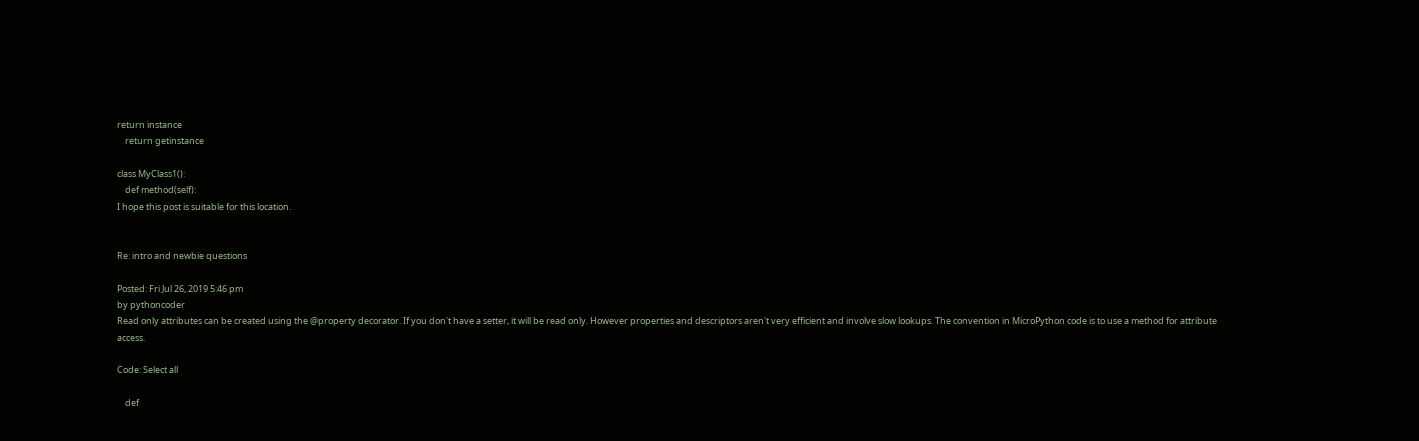return instance
    return getinstance

class MyClass1():
    def method(self):
I hope this post is suitable for this location.


Re: intro and newbie questions

Posted: Fri Jul 26, 2019 5:46 pm
by pythoncoder
Read only attributes can be created using the @property decorator. If you don't have a setter, it will be read only. However properties and descriptors aren't very efficient and involve slow lookups. The convention in MicroPython code is to use a method for attribute access.

Code: Select all

    def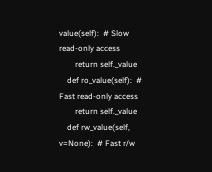value(self):  # Slow read-only access
        return self._value
    def ro_value(self):  # Fast read-only access
        return self._value
    def rw_value(self, v=None):  # Fast r/w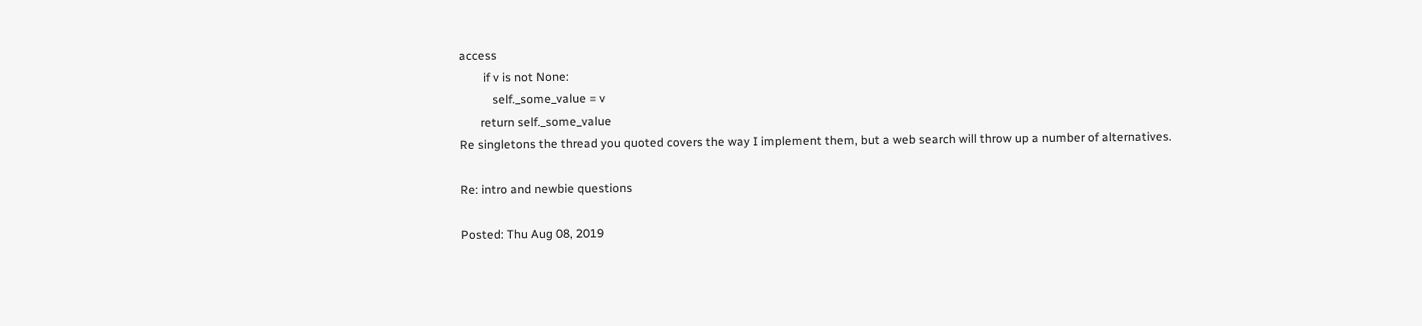access
        if v is not None:
           self._some_value = v
       return self._some_value
Re singletons the thread you quoted covers the way I implement them, but a web search will throw up a number of alternatives.

Re: intro and newbie questions

Posted: Thu Aug 08, 2019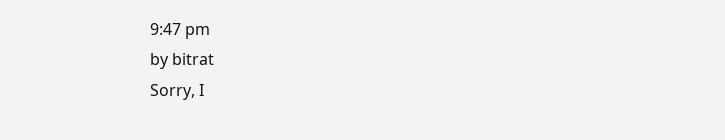9:47 pm
by bitrat
Sorry, I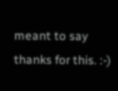meant to say thanks for this. :-)